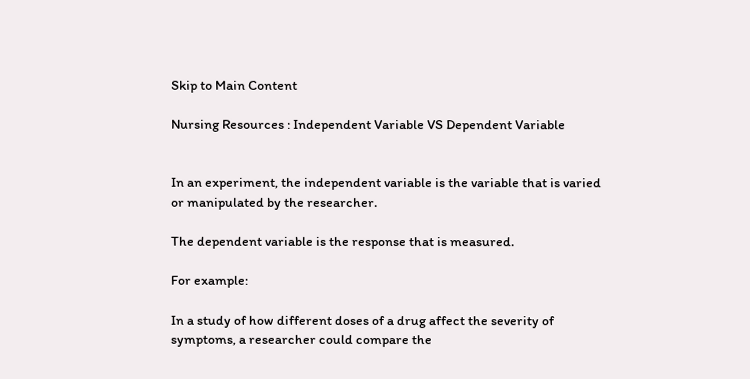Skip to Main Content

Nursing Resources : Independent Variable VS Dependent Variable


In an experiment, the independent variable is the variable that is varied or manipulated by the researcher.

The dependent variable is the response that is measured.

For example:

In a study of how different doses of a drug affect the severity of symptoms, a researcher could compare the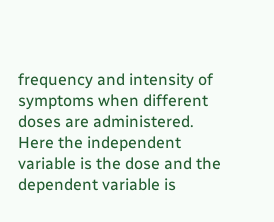frequency and intensity of symptoms when different doses are administered.
Here the independent variable is the dose and the dependent variable is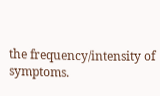the frequency/intensity of symptoms.